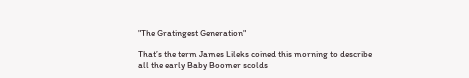"The Gratingest Generation"

That’s the term James Lileks coined this morning to describe all the early Baby Boomer scolds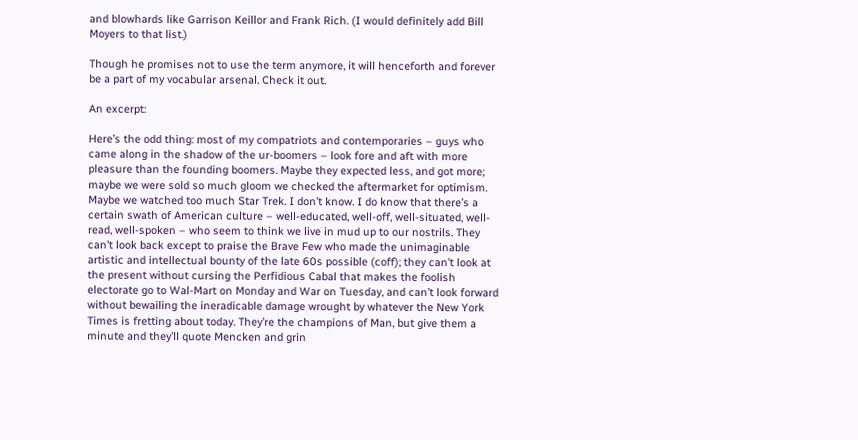and blowhards like Garrison Keillor and Frank Rich. (I would definitely add Bill Moyers to that list.)

Though he promises not to use the term anymore, it will henceforth and forever be a part of my vocabular arsenal. Check it out.

An excerpt:

Here’s the odd thing: most of my compatriots and contemporaries – guys who came along in the shadow of the ur-boomers – look fore and aft with more pleasure than the founding boomers. Maybe they expected less, and got more; maybe we were sold so much gloom we checked the aftermarket for optimism. Maybe we watched too much Star Trek. I don’t know. I do know that there’s a certain swath of American culture – well-educated, well-off, well-situated, well-read, well-spoken – who seem to think we live in mud up to our nostrils. They can’t look back except to praise the Brave Few who made the unimaginable artistic and intellectual bounty of the late 60s possible (coff); they can’t look at the present without cursing the Perfidious Cabal that makes the foolish electorate go to Wal-Mart on Monday and War on Tuesday, and can’t look forward without bewailing the ineradicable damage wrought by whatever the New York Times is fretting about today. They’re the champions of Man, but give them a minute and they’ll quote Mencken and grin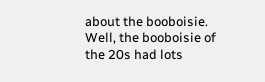about the booboisie. Well, the booboisie of the 20s had lots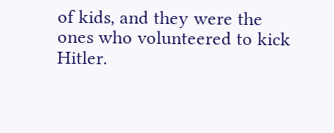of kids, and they were the ones who volunteered to kick Hitler.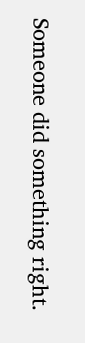Someone did something right.